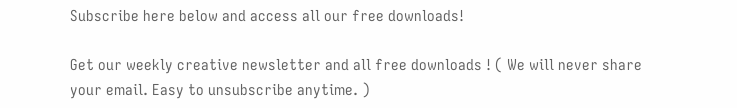Subscribe here below and access all our free downloads!

Get our weekly creative newsletter and all free downloads ! ( We will never share your email. Easy to unsubscribe anytime. )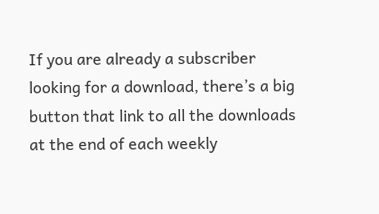If you are already a subscriber looking for a download, there’s a big button that link to all the downloads at the end of each weekly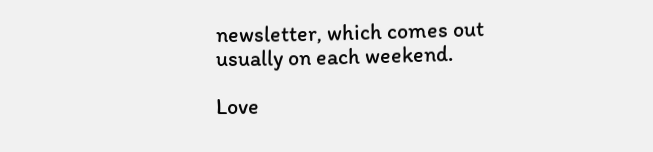newsletter, which comes out usually on each weekend.

Love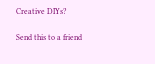Creative DIYs?

Send this to a friend